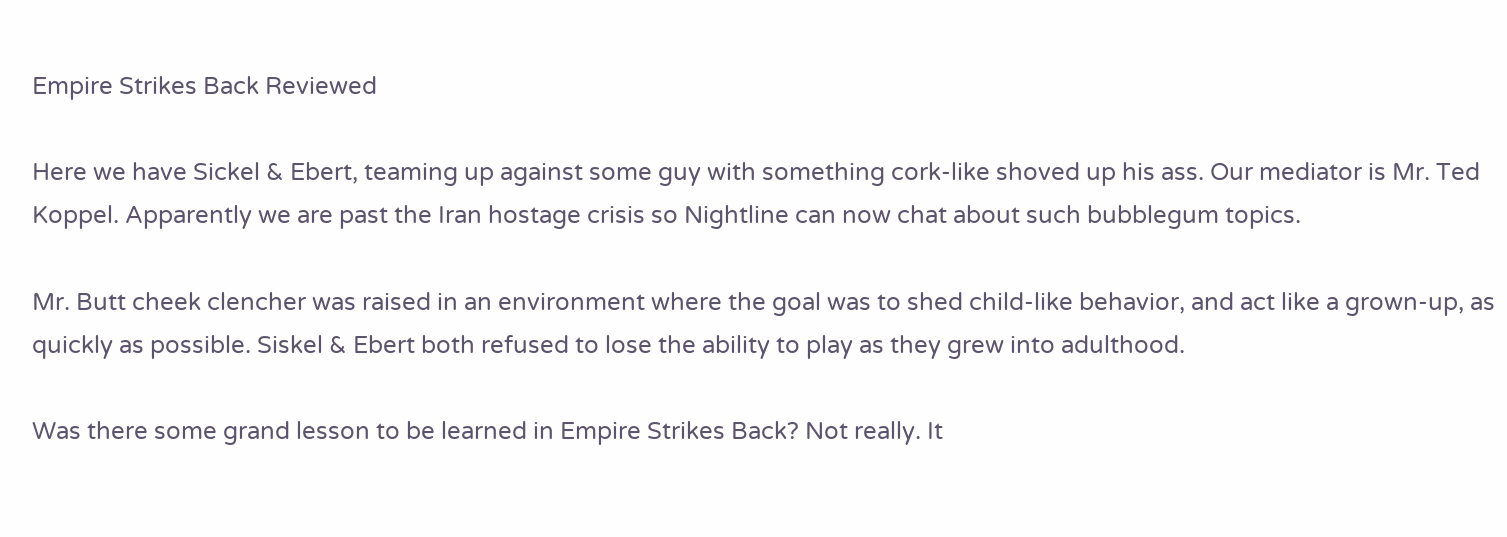Empire Strikes Back Reviewed

Here we have Sickel & Ebert, teaming up against some guy with something cork-like shoved up his ass. Our mediator is Mr. Ted Koppel. Apparently we are past the Iran hostage crisis so Nightline can now chat about such bubblegum topics.

Mr. Butt cheek clencher was raised in an environment where the goal was to shed child-like behavior, and act like a grown-up, as quickly as possible. Siskel & Ebert both refused to lose the ability to play as they grew into adulthood.

Was there some grand lesson to be learned in Empire Strikes Back? Not really. It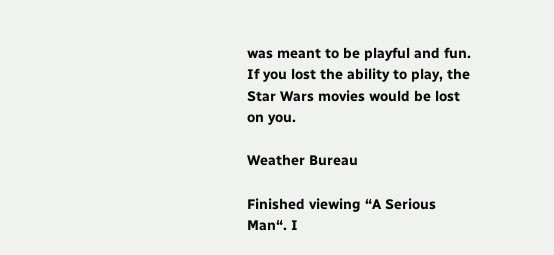was meant to be playful and fun. If you lost the ability to play, the Star Wars movies would be lost on you.

Weather Bureau

Finished viewing “A Serious Man“. I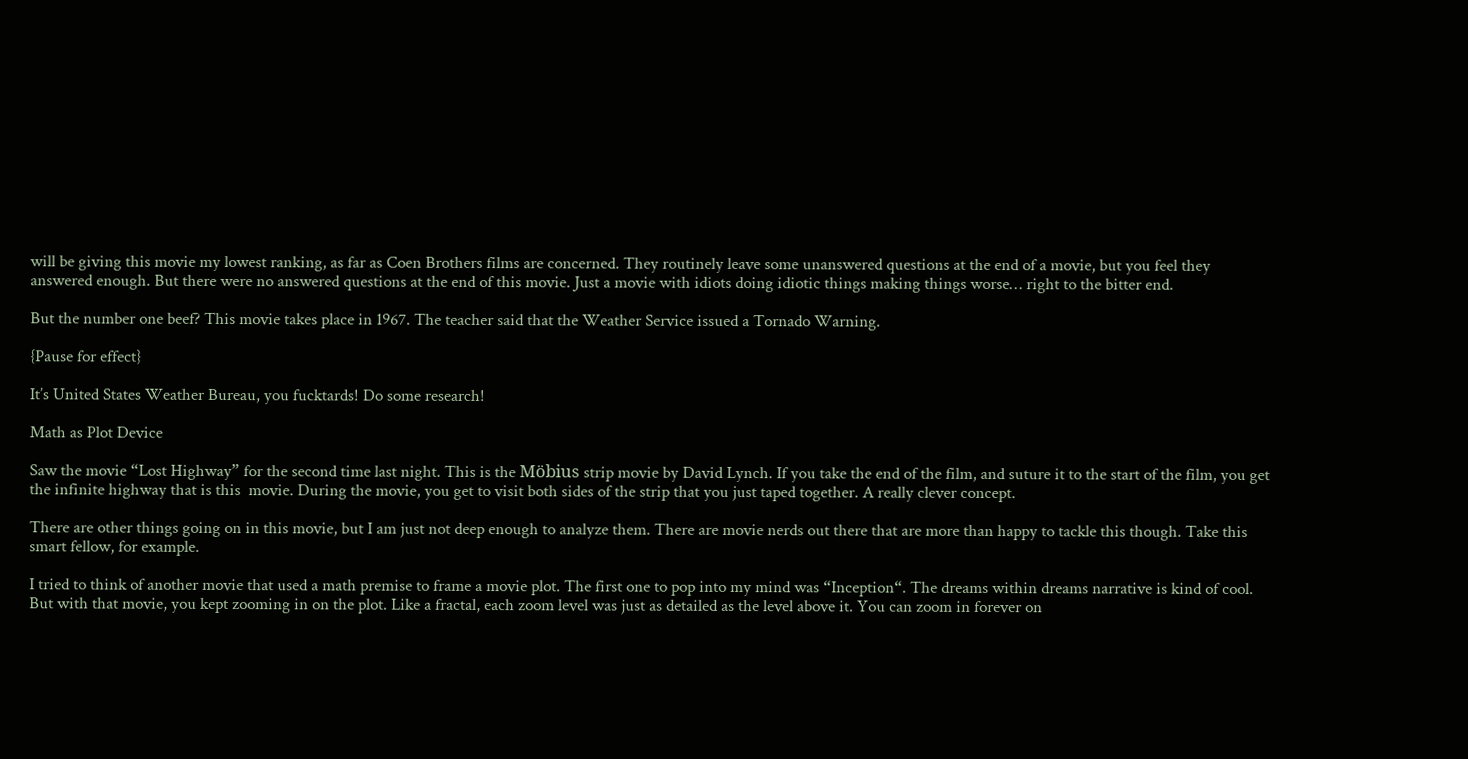will be giving this movie my lowest ranking, as far as Coen Brothers films are concerned. They routinely leave some unanswered questions at the end of a movie, but you feel they answered enough. But there were no answered questions at the end of this movie. Just a movie with idiots doing idiotic things making things worse… right to the bitter end.

But the number one beef? This movie takes place in 1967. The teacher said that the Weather Service issued a Tornado Warning.

{Pause for effect}

It’s United States Weather Bureau, you fucktards! Do some research!

Math as Plot Device

Saw the movie “Lost Highway” for the second time last night. This is the Möbius strip movie by David Lynch. If you take the end of the film, and suture it to the start of the film, you get the infinite highway that is this  movie. During the movie, you get to visit both sides of the strip that you just taped together. A really clever concept.

There are other things going on in this movie, but I am just not deep enough to analyze them. There are movie nerds out there that are more than happy to tackle this though. Take this smart fellow, for example.

I tried to think of another movie that used a math premise to frame a movie plot. The first one to pop into my mind was “Inception“. The dreams within dreams narrative is kind of cool. But with that movie, you kept zooming in on the plot. Like a fractal, each zoom level was just as detailed as the level above it. You can zoom in forever on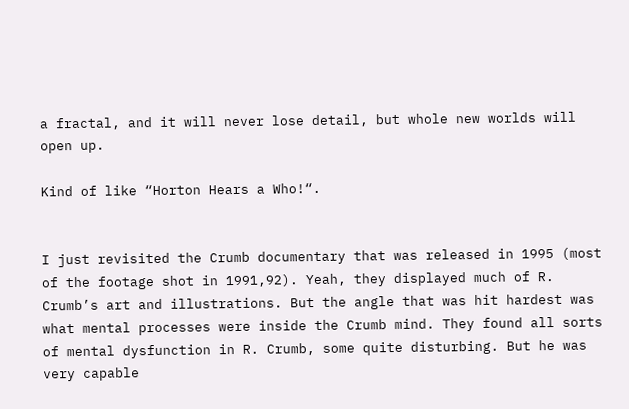a fractal, and it will never lose detail, but whole new worlds will open up.

Kind of like “Horton Hears a Who!“.


I just revisited the Crumb documentary that was released in 1995 (most of the footage shot in 1991,92). Yeah, they displayed much of R. Crumb’s art and illustrations. But the angle that was hit hardest was what mental processes were inside the Crumb mind. They found all sorts of mental dysfunction in R. Crumb, some quite disturbing. But he was very capable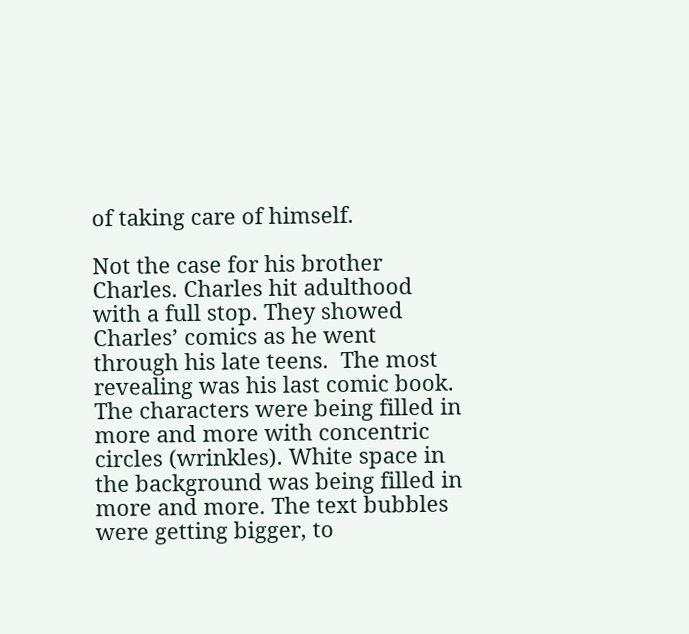of taking care of himself.

Not the case for his brother Charles. Charles hit adulthood with a full stop. They showed Charles’ comics as he went through his late teens.  The most revealing was his last comic book. The characters were being filled in more and more with concentric circles (wrinkles). White space in the background was being filled in more and more. The text bubbles were getting bigger, to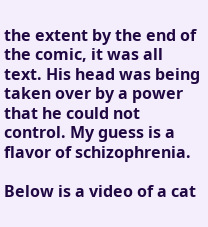the extent by the end of the comic, it was all text. His head was being taken over by a power that he could not control. My guess is a flavor of schizophrenia.

Below is a video of a cat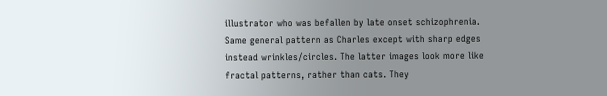illustrator who was befallen by late onset schizophrenia. Same general pattern as Charles except with sharp edges instead wrinkles/circles. The latter images look more like fractal patterns, rather than cats. They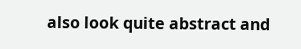also look quite abstract and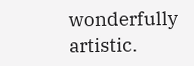wonderfully artistic.